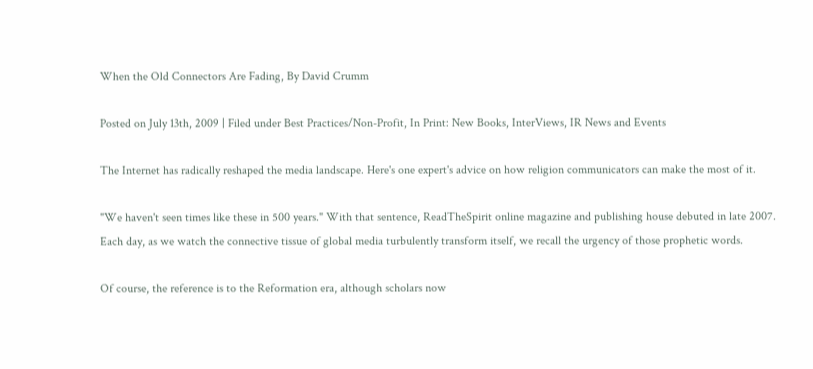When the Old Connectors Are Fading, By David Crumm

Posted on July 13th, 2009 | Filed under Best Practices/Non-Profit, In Print: New Books, InterViews, IR News and Events

The Internet has radically reshaped the media landscape. Here's one expert's advice on how religion communicators can make the most of it.

"We haven't seen times like these in 500 years." With that sentence, ReadTheSpirit online magazine and publishing house debuted in late 2007. Each day, as we watch the connective tissue of global media turbulently transform itself, we recall the urgency of those prophetic words.

Of course, the reference is to the Reformation era, although scholars now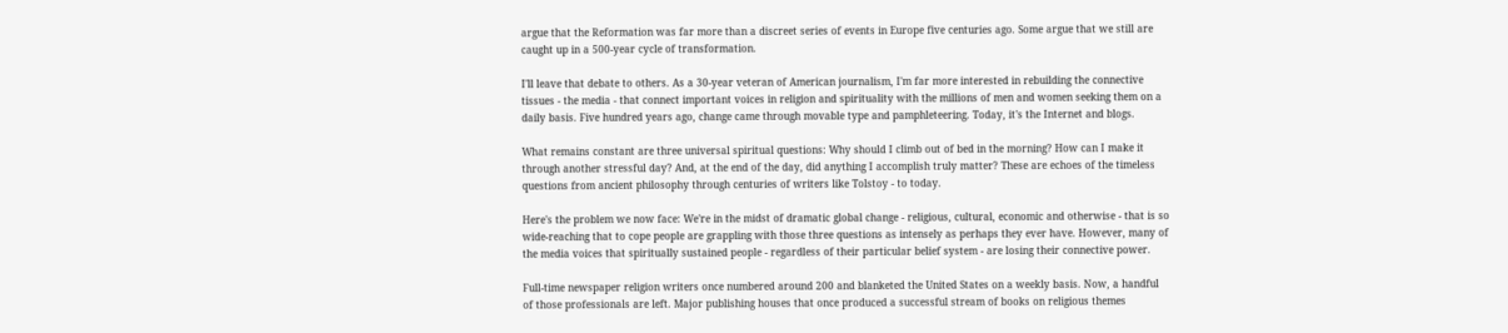argue that the Reformation was far more than a discreet series of events in Europe five centuries ago. Some argue that we still are caught up in a 500-year cycle of transformation.

I'll leave that debate to others. As a 30-year veteran of American journalism, I'm far more interested in rebuilding the connective tissues - the media - that connect important voices in religion and spirituality with the millions of men and women seeking them on a daily basis. Five hundred years ago, change came through movable type and pamphleteering. Today, it's the Internet and blogs.

What remains constant are three universal spiritual questions: Why should I climb out of bed in the morning? How can I make it through another stressful day? And, at the end of the day, did anything I accomplish truly matter? These are echoes of the timeless questions from ancient philosophy through centuries of writers like Tolstoy - to today.

Here's the problem we now face: We're in the midst of dramatic global change - religious, cultural, economic and otherwise - that is so wide-reaching that to cope people are grappling with those three questions as intensely as perhaps they ever have. However, many of the media voices that spiritually sustained people - regardless of their particular belief system - are losing their connective power.

Full-time newspaper religion writers once numbered around 200 and blanketed the United States on a weekly basis. Now, a handful of those professionals are left. Major publishing houses that once produced a successful stream of books on religious themes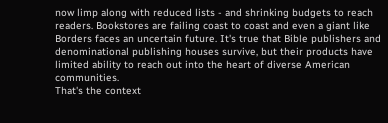now limp along with reduced lists - and shrinking budgets to reach readers. Bookstores are failing coast to coast and even a giant like Borders faces an uncertain future. It's true that Bible publishers and denominational publishing houses survive, but their products have limited ability to reach out into the heart of diverse American communities.
That's the context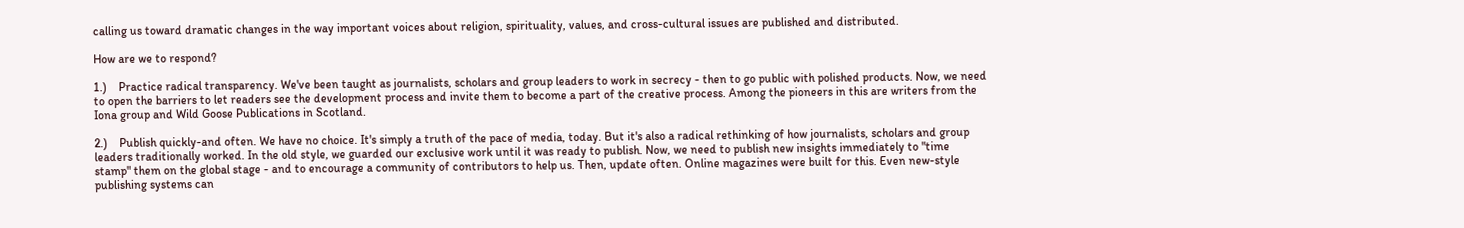calling us toward dramatic changes in the way important voices about religion, spirituality, values, and cross-cultural issues are published and distributed.

How are we to respond?

1.)    Practice radical transparency. We've been taught as journalists, scholars and group leaders to work in secrecy - then to go public with polished products. Now, we need to open the barriers to let readers see the development process and invite them to become a part of the creative process. Among the pioneers in this are writers from the Iona group and Wild Goose Publications in Scotland.

2.)    Publish quickly-and often. We have no choice. It's simply a truth of the pace of media, today. But it's also a radical rethinking of how journalists, scholars and group leaders traditionally worked. In the old style, we guarded our exclusive work until it was ready to publish. Now, we need to publish new insights immediately to "time stamp" them on the global stage - and to encourage a community of contributors to help us. Then, update often. Online magazines were built for this. Even new-style publishing systems can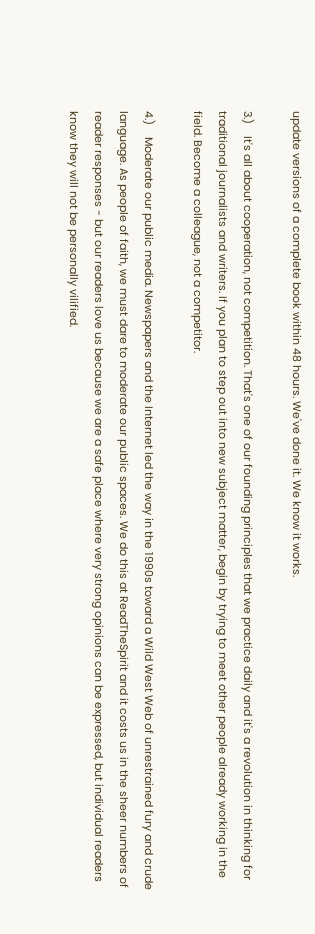update versions of a complete book within 48 hours. We've done it. We know it works.

3.)    It's all about cooperation, not competition. That's one of our founding principles that we practice daily and it's a revolution in thinking for traditional journalists and writers. If you plan to step out into new subject matter, begin by trying to meet other people already working in the field. Become a colleague, not a competitor.

4.)    Moderate our public media. Newspapers and the Internet led the way in the 1990s toward a Wild West Web of unrestrained fury and crude language. As people of faith, we must dare to moderate our public spaces. We do this at ReadTheSpirit and it costs us in the sheer numbers of reader responses - but our readers love us because we are a safe place where very strong opinions can be expressed, but individual readers know they will not be personally vilified.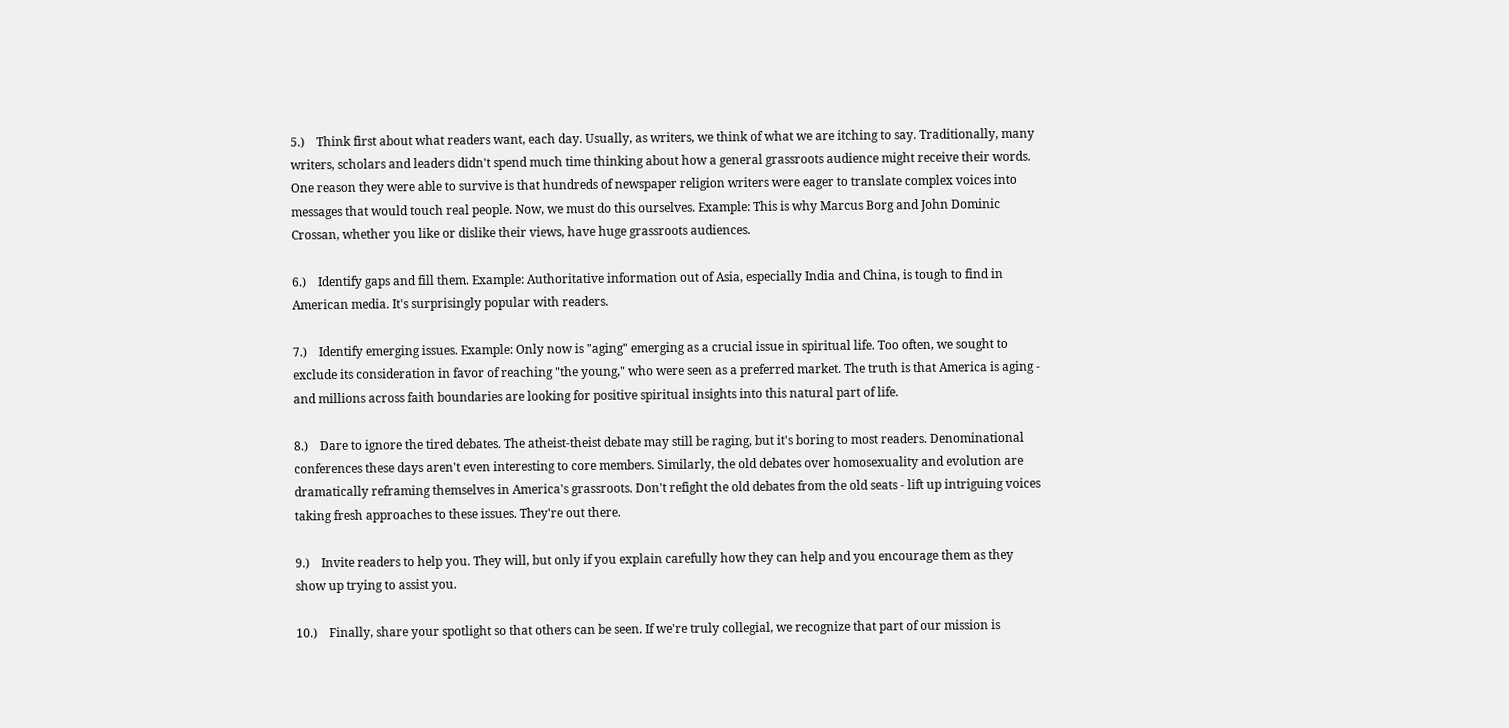5.)    Think first about what readers want, each day. Usually, as writers, we think of what we are itching to say. Traditionally, many writers, scholars and leaders didn't spend much time thinking about how a general grassroots audience might receive their words. One reason they were able to survive is that hundreds of newspaper religion writers were eager to translate complex voices into messages that would touch real people. Now, we must do this ourselves. Example: This is why Marcus Borg and John Dominic Crossan, whether you like or dislike their views, have huge grassroots audiences.

6.)    Identify gaps and fill them. Example: Authoritative information out of Asia, especially India and China, is tough to find in American media. It's surprisingly popular with readers.

7.)    Identify emerging issues. Example: Only now is "aging" emerging as a crucial issue in spiritual life. Too often, we sought to exclude its consideration in favor of reaching "the young," who were seen as a preferred market. The truth is that America is aging - and millions across faith boundaries are looking for positive spiritual insights into this natural part of life.

8.)    Dare to ignore the tired debates. The atheist-theist debate may still be raging, but it's boring to most readers. Denominational conferences these days aren't even interesting to core members. Similarly, the old debates over homosexuality and evolution are dramatically reframing themselves in America's grassroots. Don't refight the old debates from the old seats - lift up intriguing voices taking fresh approaches to these issues. They're out there.

9.)    Invite readers to help you. They will, but only if you explain carefully how they can help and you encourage them as they show up trying to assist you.

10.)    Finally, share your spotlight so that others can be seen. If we're truly collegial, we recognize that part of our mission is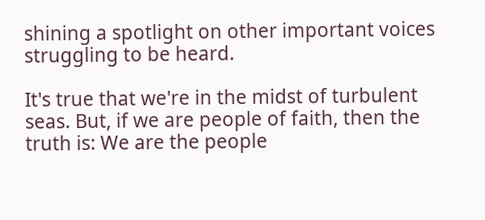shining a spotlight on other important voices struggling to be heard.

It's true that we're in the midst of turbulent seas. But, if we are people of faith, then the truth is: We are the people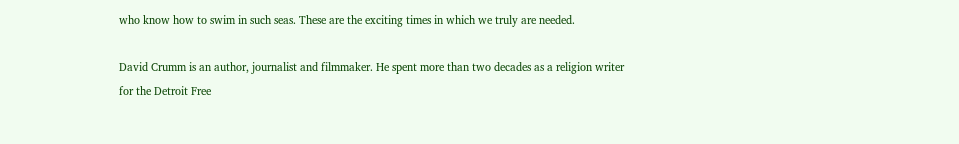who know how to swim in such seas. These are the exciting times in which we truly are needed.

David Crumm is an author, journalist and filmmaker. He spent more than two decades as a religion writer for the Detroit Free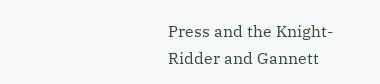Press and the Knight-Ridder and Gannett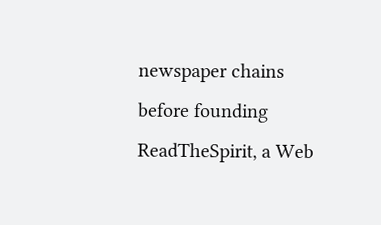newspaper chains before founding ReadTheSpirit, a Web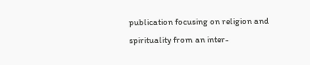publication focusing on religion and spirituality from an inter-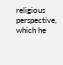religious perspective, which he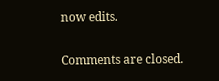now edits.

Comments are closed.